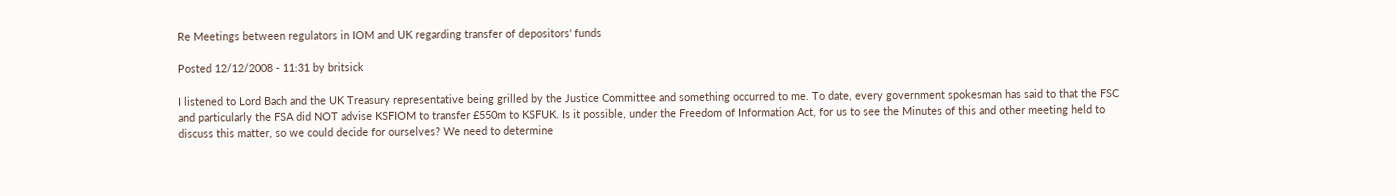Re Meetings between regulators in IOM and UK regarding transfer of depositors' funds

Posted 12/12/2008 - 11:31 by britsick

I listened to Lord Bach and the UK Treasury representative being grilled by the Justice Committee and something occurred to me. To date, every government spokesman has said to that the FSC and particularly the FSA did NOT advise KSFIOM to transfer £550m to KSFUK. Is it possible, under the Freedom of Information Act, for us to see the Minutes of this and other meeting held to discuss this matter, so we could decide for ourselves? We need to determine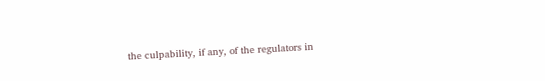the culpability, if any, of the regulators in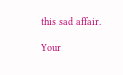this sad affair.

Your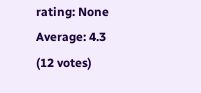rating: None Average: 4.3 (12 votes)